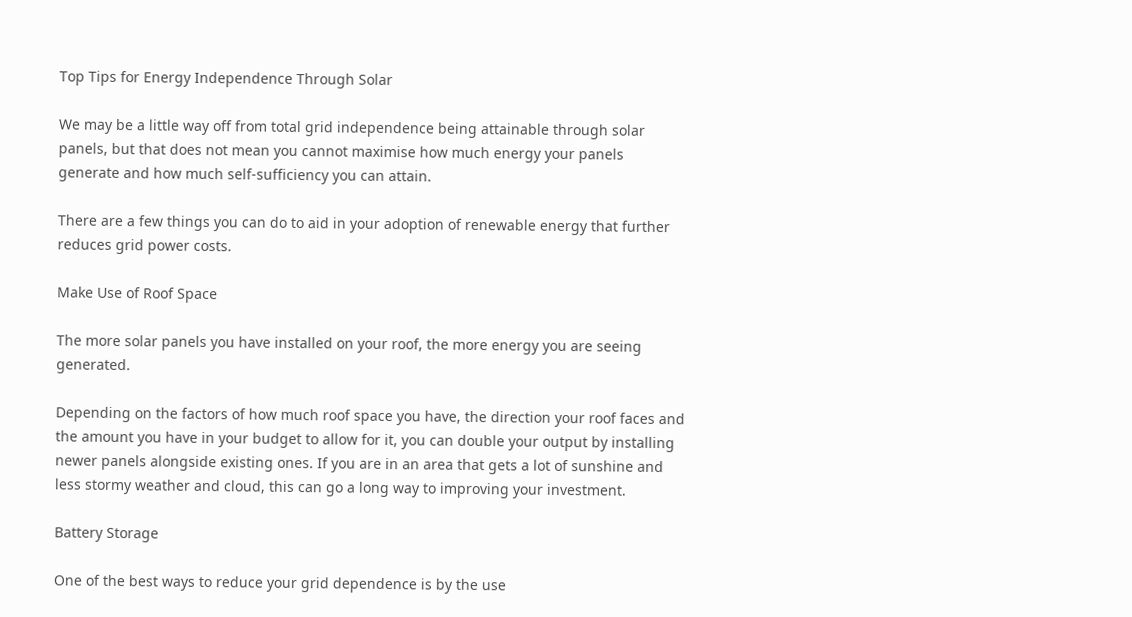Top Tips for Energy Independence Through Solar

We may be a little way off from total grid independence being attainable through solar panels, but that does not mean you cannot maximise how much energy your panels generate and how much self-sufficiency you can attain.

There are a few things you can do to aid in your adoption of renewable energy that further reduces grid power costs.

Make Use of Roof Space

The more solar panels you have installed on your roof, the more energy you are seeing generated.

Depending on the factors of how much roof space you have, the direction your roof faces and the amount you have in your budget to allow for it, you can double your output by installing newer panels alongside existing ones. If you are in an area that gets a lot of sunshine and less stormy weather and cloud, this can go a long way to improving your investment.

Battery Storage

One of the best ways to reduce your grid dependence is by the use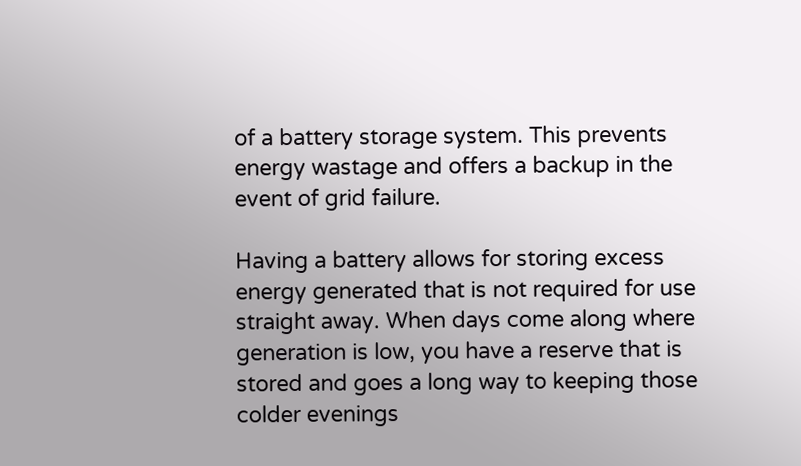of a battery storage system. This prevents energy wastage and offers a backup in the event of grid failure.

Having a battery allows for storing excess energy generated that is not required for use straight away. When days come along where generation is low, you have a reserve that is stored and goes a long way to keeping those colder evenings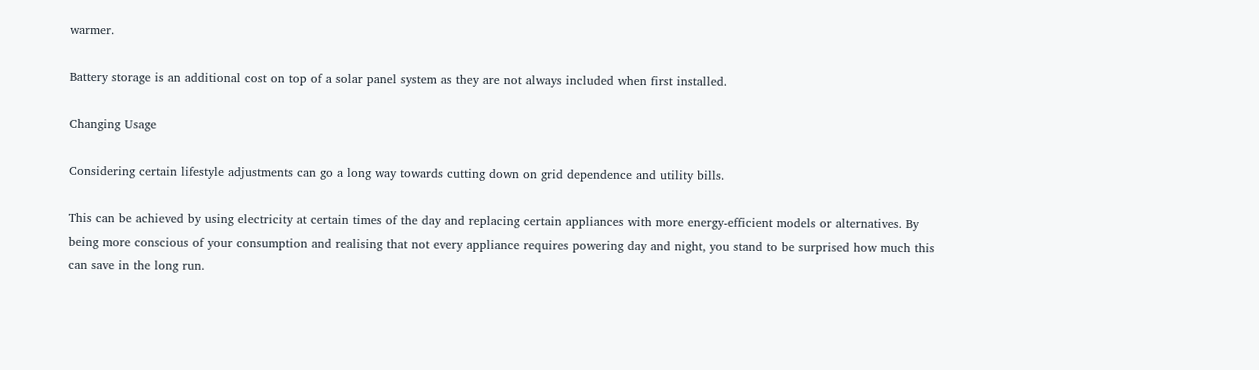warmer.

Battery storage is an additional cost on top of a solar panel system as they are not always included when first installed.

Changing Usage

Considering certain lifestyle adjustments can go a long way towards cutting down on grid dependence and utility bills.

This can be achieved by using electricity at certain times of the day and replacing certain appliances with more energy-efficient models or alternatives. By being more conscious of your consumption and realising that not every appliance requires powering day and night, you stand to be surprised how much this can save in the long run.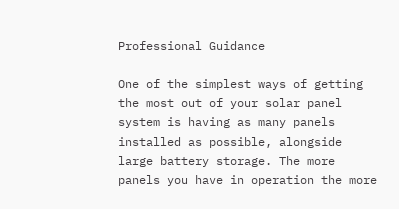Professional Guidance

One of the simplest ways of getting the most out of your solar panel system is having as many panels installed as possible, alongside large battery storage. The more panels you have in operation the more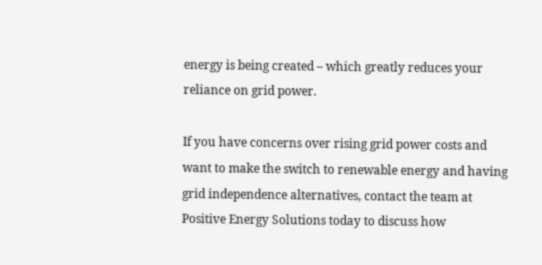energy is being created – which greatly reduces your reliance on grid power.

If you have concerns over rising grid power costs and want to make the switch to renewable energy and having grid independence alternatives, contact the team at Positive Energy Solutions today to discuss how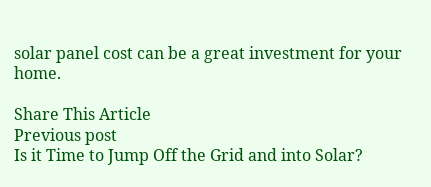solar panel cost can be a great investment for your home.

Share This Article
Previous post
Is it Time to Jump Off the Grid and into Solar?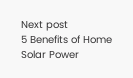Next post
5 Benefits of Home Solar Power